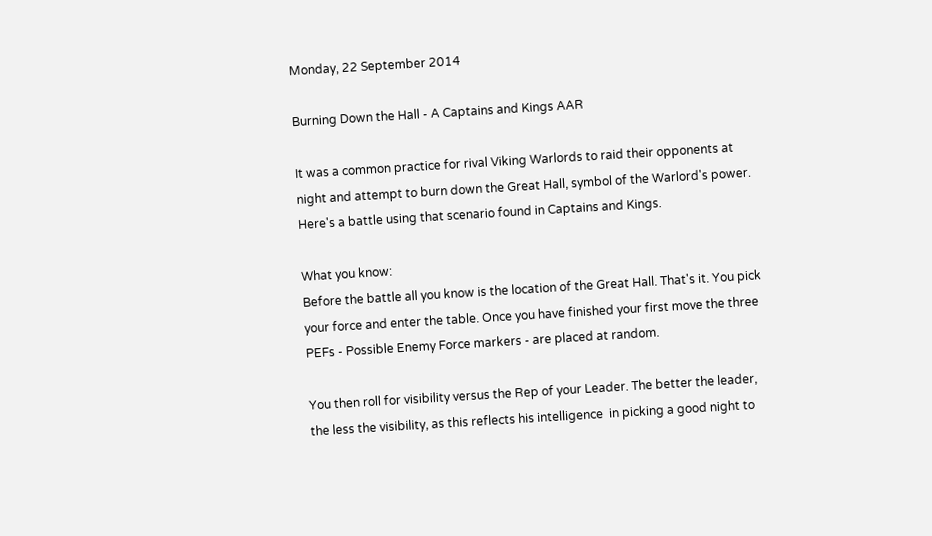Monday, 22 September 2014

Burning Down the Hall - A Captains and Kings AAR

It was a common practice for rival Viking Warlords to raid their opponents at night and attempt to burn down the Great Hall, symbol of the Warlord's power. Here's a battle using that scenario found in Captains and Kings.

What you know:
Before the battle all you know is the location of the Great Hall. That's it. You pick your force and enter the table. Once you have finished your first move the three PEFs - Possible Enemy Force markers - are placed at random.

You then roll for visibility versus the Rep of your Leader. The better the leader, the less the visibility, as this reflects his intelligence  in picking a good night to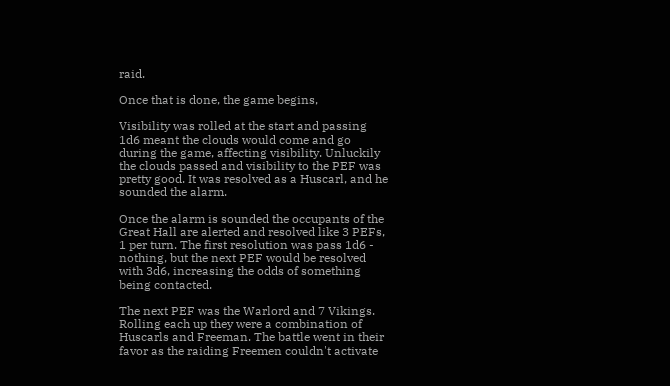raid.

Once that is done, the game begins,

Visibility was rolled at the start and passing 1d6 meant the clouds would come and go during the game, affecting visibility. Unluckily the clouds passed and visibility to the PEF was pretty good. It was resolved as a Huscarl, and he sounded the alarm.

Once the alarm is sounded the occupants of the Great Hall are alerted and resolved like 3 PEFs, 1 per turn. The first resolution was pass 1d6 - nothing, but the next PEF would be resolved with 3d6, increasing the odds of something being contacted.

The next PEF was the Warlord and 7 Vikings. Rolling each up they were a combination of Huscarls and Freeman. The battle went in their favor as the raiding Freemen couldn't activate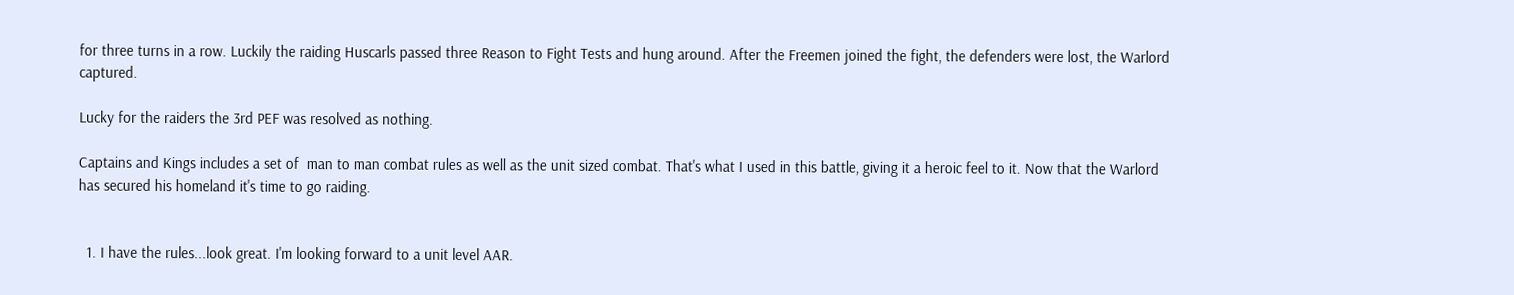for three turns in a row. Luckily the raiding Huscarls passed three Reason to Fight Tests and hung around. After the Freemen joined the fight, the defenders were lost, the Warlord captured.

Lucky for the raiders the 3rd PEF was resolved as nothing.

Captains and Kings includes a set of  man to man combat rules as well as the unit sized combat. That's what I used in this battle, giving it a heroic feel to it. Now that the Warlord has secured his homeland it's time to go raiding.


  1. I have the rules...look great. I'm looking forward to a unit level AAR.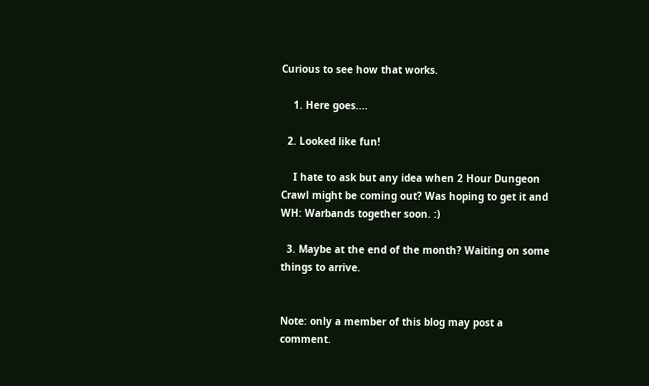Curious to see how that works.

    1. Here goes....

  2. Looked like fun!

    I hate to ask but any idea when 2 Hour Dungeon Crawl might be coming out? Was hoping to get it and WH: Warbands together soon. :)

  3. Maybe at the end of the month? Waiting on some things to arrive.


Note: only a member of this blog may post a comment.